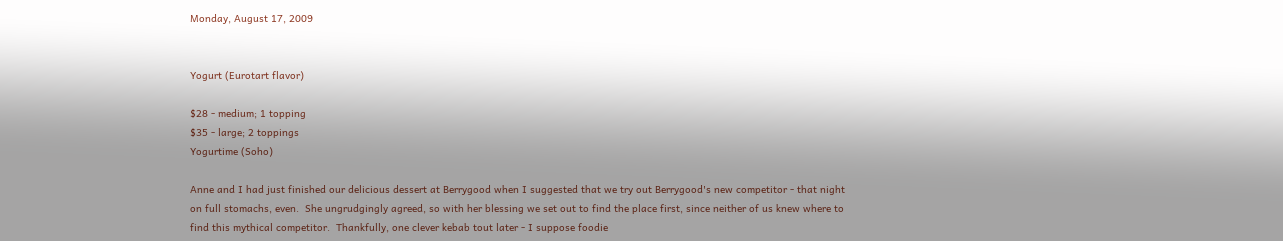Monday, August 17, 2009


Yogurt (Eurotart flavor)

$28 - medium; 1 topping
$35 - large; 2 toppings
Yogurtime (Soho)

Anne and I had just finished our delicious dessert at Berrygood when I suggested that we try out Berrygood's new competitor - that night on full stomachs, even.  She ungrudgingly agreed, so with her blessing we set out to find the place first, since neither of us knew where to find this mythical competitor.  Thankfully, one clever kebab tout later - I suppose foodie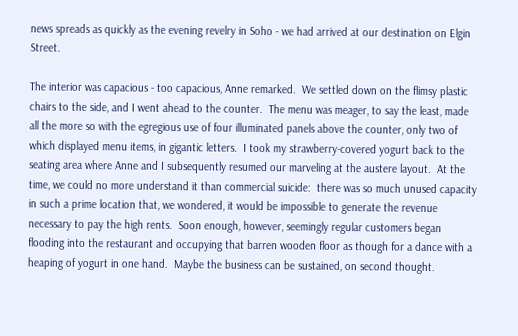news spreads as quickly as the evening revelry in Soho - we had arrived at our destination on Elgin Street.

The interior was capacious - too capacious, Anne remarked.  We settled down on the flimsy plastic chairs to the side, and I went ahead to the counter.  The menu was meager, to say the least, made all the more so with the egregious use of four illuminated panels above the counter, only two of which displayed menu items, in gigantic letters.  I took my strawberry-covered yogurt back to the seating area where Anne and I subsequently resumed our marveling at the austere layout.  At the time, we could no more understand it than commercial suicide:  there was so much unused capacity in such a prime location that, we wondered, it would be impossible to generate the revenue necessary to pay the high rents.  Soon enough, however, seemingly regular customers began flooding into the restaurant and occupying that barren wooden floor as though for a dance with a heaping of yogurt in one hand.  Maybe the business can be sustained, on second thought.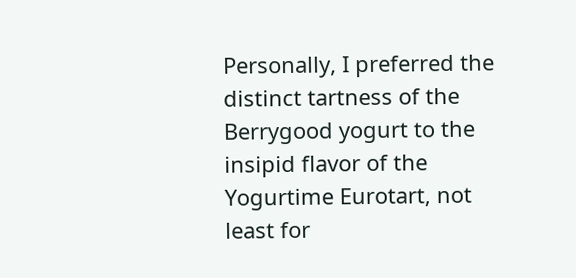Personally, I preferred the distinct tartness of the Berrygood yogurt to the insipid flavor of the Yogurtime Eurotart, not least for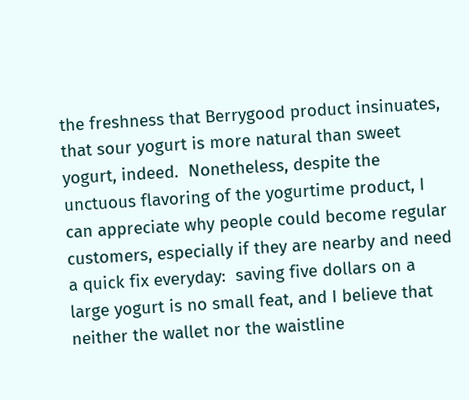the freshness that Berrygood product insinuates, that sour yogurt is more natural than sweet yogurt, indeed.  Nonetheless, despite the unctuous flavoring of the yogurtime product, I can appreciate why people could become regular customers, especially if they are nearby and need a quick fix everyday:  saving five dollars on a large yogurt is no small feat, and I believe that neither the wallet nor the waistline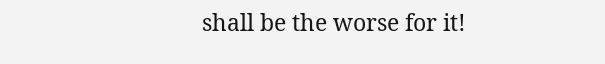shall be the worse for it!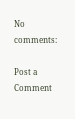No comments:

Post a Comment